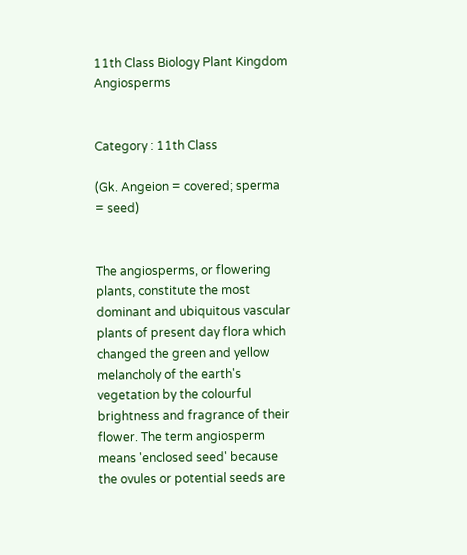11th Class Biology Plant Kingdom Angiosperms


Category : 11th Class

(Gk. Angeion = covered; sperma = seed)


The angiosperms, or flowering plants, constitute the most dominant and ubiquitous vascular plants of present day flora which changed the green and yellow melancholy of the earth's vegetation by the colourful brightness and fragrance of their flower. The term angiosperm means 'enclosed seed' because the ovules or potential seeds are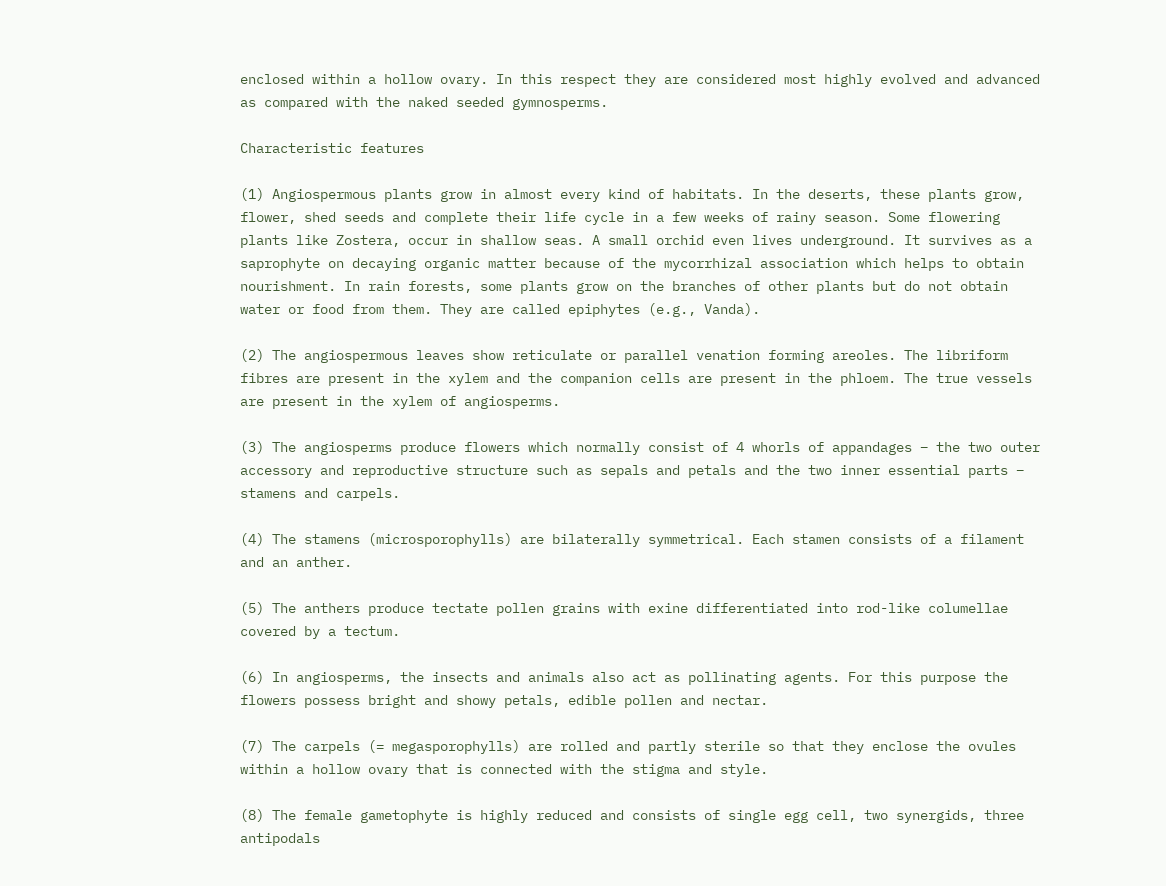enclosed within a hollow ovary. In this respect they are considered most highly evolved and advanced as compared with the naked seeded gymnosperms.

Characteristic features

(1) Angiospermous plants grow in almost every kind of habitats. In the deserts, these plants grow, flower, shed seeds and complete their life cycle in a few weeks of rainy season. Some flowering plants like Zostera, occur in shallow seas. A small orchid even lives underground. It survives as a saprophyte on decaying organic matter because of the mycorrhizal association which helps to obtain nourishment. In rain forests, some plants grow on the branches of other plants but do not obtain water or food from them. They are called epiphytes (e.g., Vanda).

(2) The angiospermous leaves show reticulate or parallel venation forming areoles. The libriform fibres are present in the xylem and the companion cells are present in the phloem. The true vessels are present in the xylem of angiosperms.

(3) The angiosperms produce flowers which normally consist of 4 whorls of appandages – the two outer accessory and reproductive structure such as sepals and petals and the two inner essential parts – stamens and carpels.

(4) The stamens (microsporophylls) are bilaterally symmetrical. Each stamen consists of a filament and an anther.

(5) The anthers produce tectate pollen grains with exine differentiated into rod-like columellae covered by a tectum.

(6) In angiosperms, the insects and animals also act as pollinating agents. For this purpose the flowers possess bright and showy petals, edible pollen and nectar.

(7) The carpels (= megasporophylls) are rolled and partly sterile so that they enclose the ovules within a hollow ovary that is connected with the stigma and style.

(8) The female gametophyte is highly reduced and consists of single egg cell, two synergids, three antipodals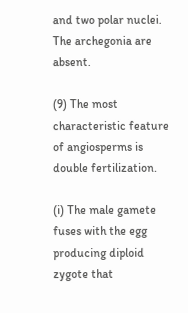and two polar nuclei. The archegonia are absent.

(9) The most characteristic feature of angiosperms is double fertilization.

(i) The male gamete fuses with the egg producing diploid zygote that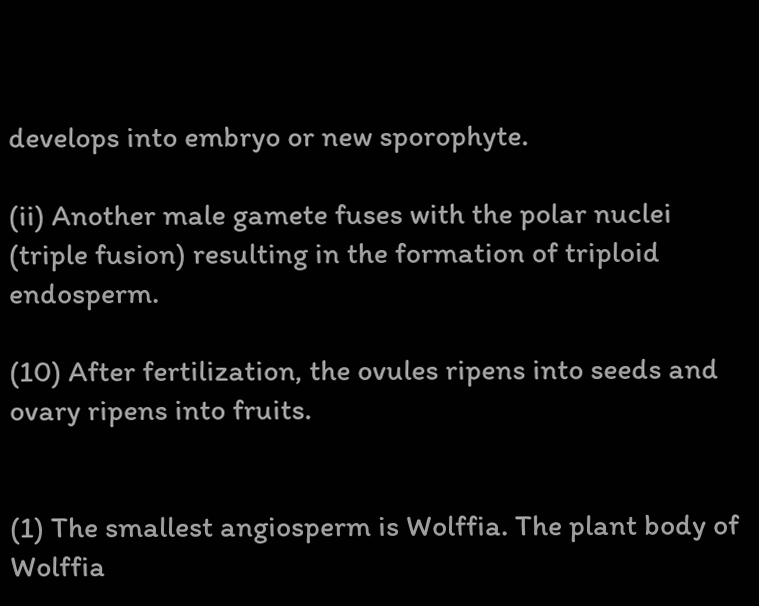develops into embryo or new sporophyte.

(ii) Another male gamete fuses with the polar nuclei (triple fusion) resulting in the formation of triploid endosperm.

(10) After fertilization, the ovules ripens into seeds and ovary ripens into fruits.


(1) The smallest angiosperm is Wolffia. The plant body of Wolffia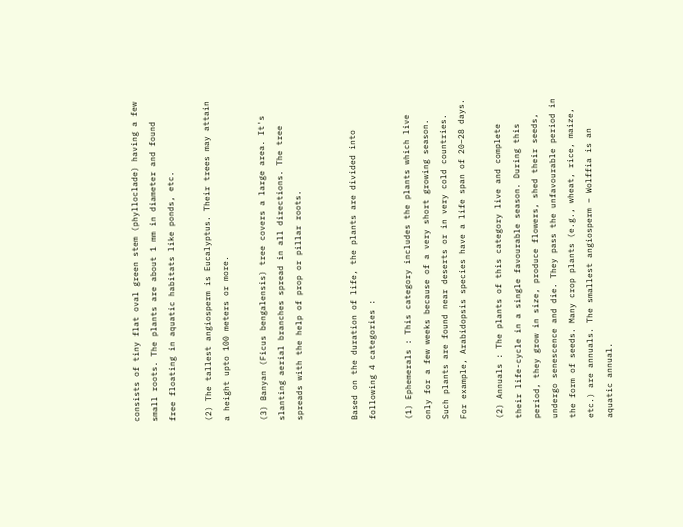consists of tiny flat oval green stem (phylloclade) having a few small roots. The plants are about 1 mm in diameter and found free floating in aquatic habitats like ponds, etc.

(2) The tallest angiosperm is Eucalyptus. Their trees may attain a height upto 100 meters or more.

(3) Banyan (Ficus bengalensis) tree covers a large area. It's slanting aerial branches spread in all directions. The tree spreads with the help of prop or pillar roots.


Based on the duration of life, the plants are divided into following 4 categories :

(1) Ephemerals : This category includes the plants which live only for a few weeks because of a very short growing season. Such plants are found near deserts or in very cold countries. For example, Arabidopsis species have a life span of 20–28 days.

(2) Annuals : The plants of this category live and complete their life-cycle in a single favourable season. During this period, they grow in size, produce flowers, shed their seeds, undergo senescence and die. They pass the unfavourable period in the form of seeds. Many crop plants (e.g., wheat, rice, maize, etc.) are annuals. The smallest angiosperm – Wolffia is an aquatic annual.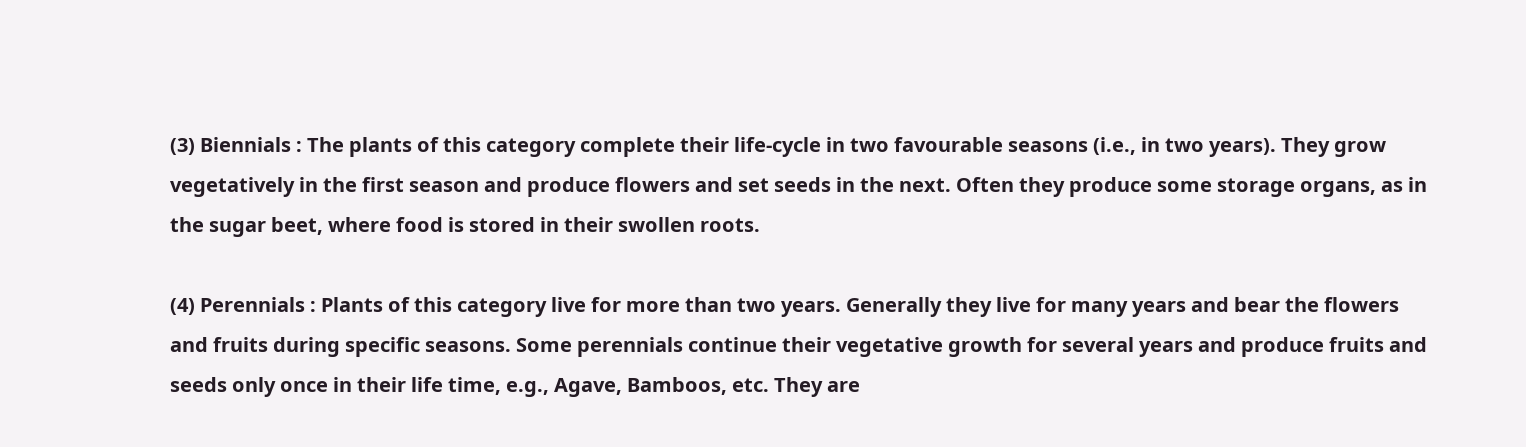(3) Biennials : The plants of this category complete their life-cycle in two favourable seasons (i.e., in two years). They grow vegetatively in the first season and produce flowers and set seeds in the next. Often they produce some storage organs, as in the sugar beet, where food is stored in their swollen roots.

(4) Perennials : Plants of this category live for more than two years. Generally they live for many years and bear the flowers and fruits during specific seasons. Some perennials continue their vegetative growth for several years and produce fruits and seeds only once in their life time, e.g., Agave, Bamboos, etc. They are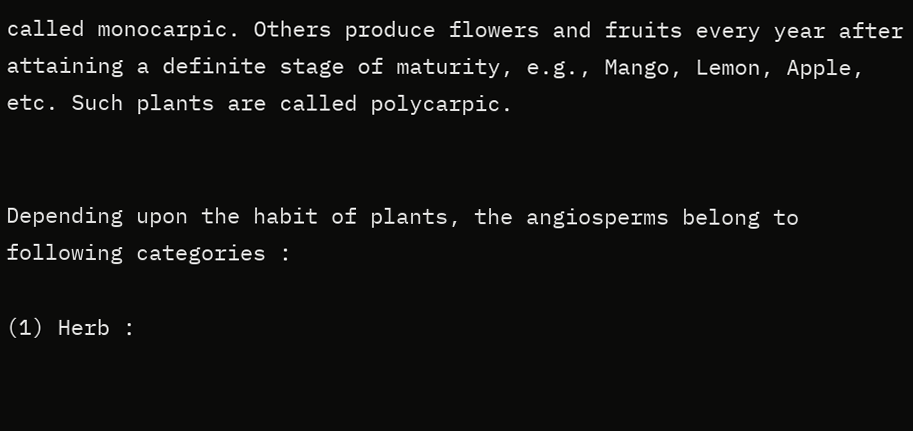called monocarpic. Others produce flowers and fruits every year after attaining a definite stage of maturity, e.g., Mango, Lemon, Apple, etc. Such plants are called polycarpic.


Depending upon the habit of plants, the angiosperms belong to following categories :

(1) Herb :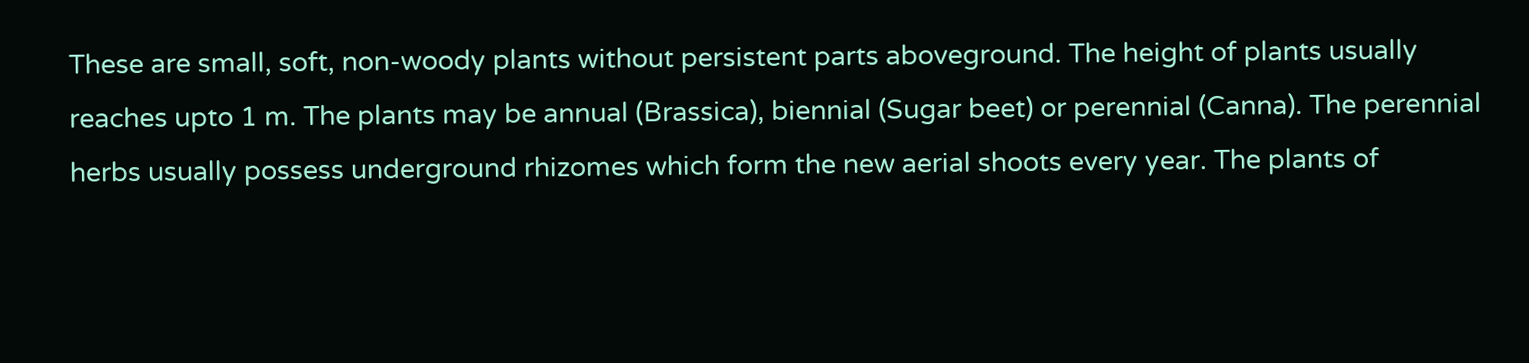These are small, soft, non-woody plants without persistent parts aboveground. The height of plants usually reaches upto 1 m. The plants may be annual (Brassica), biennial (Sugar beet) or perennial (Canna). The perennial herbs usually possess underground rhizomes which form the new aerial shoots every year. The plants of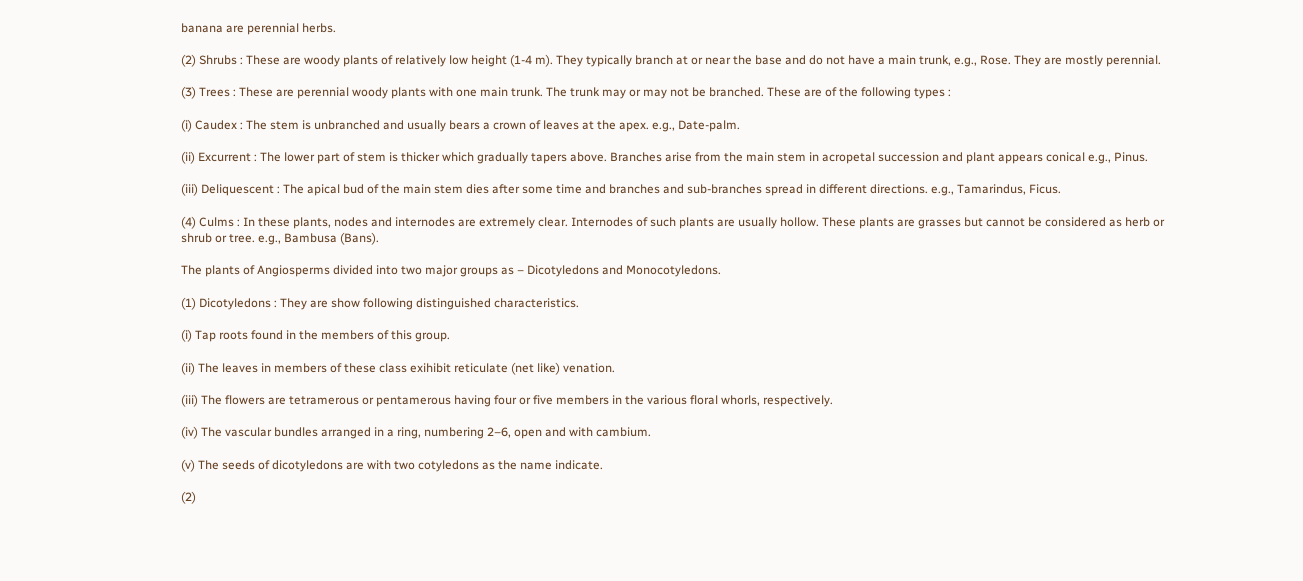banana are perennial herbs.

(2) Shrubs : These are woody plants of relatively low height (1-4 m). They typically branch at or near the base and do not have a main trunk, e.g., Rose. They are mostly perennial.

(3) Trees : These are perennial woody plants with one main trunk. The trunk may or may not be branched. These are of the following types :

(i) Caudex : The stem is unbranched and usually bears a crown of leaves at the apex. e.g., Date-palm.

(ii) Excurrent : The lower part of stem is thicker which gradually tapers above. Branches arise from the main stem in acropetal succession and plant appears conical e.g., Pinus.

(iii) Deliquescent : The apical bud of the main stem dies after some time and branches and sub-branches spread in different directions. e.g., Tamarindus, Ficus.

(4) Culms : In these plants, nodes and internodes are extremely clear. Internodes of such plants are usually hollow. These plants are grasses but cannot be considered as herb or shrub or tree. e.g., Bambusa (Bans).

The plants of Angiosperms divided into two major groups as – Dicotyledons and Monocotyledons.

(1) Dicotyledons : They are show following distinguished characteristics.

(i) Tap roots found in the members of this group.

(ii) The leaves in members of these class exihibit reticulate (net like) venation.

(iii) The flowers are tetramerous or pentamerous having four or five members in the various floral whorls, respectively.

(iv) The vascular bundles arranged in a ring, numbering 2–6, open and with cambium.

(v) The seeds of dicotyledons are with two cotyledons as the name indicate.

(2)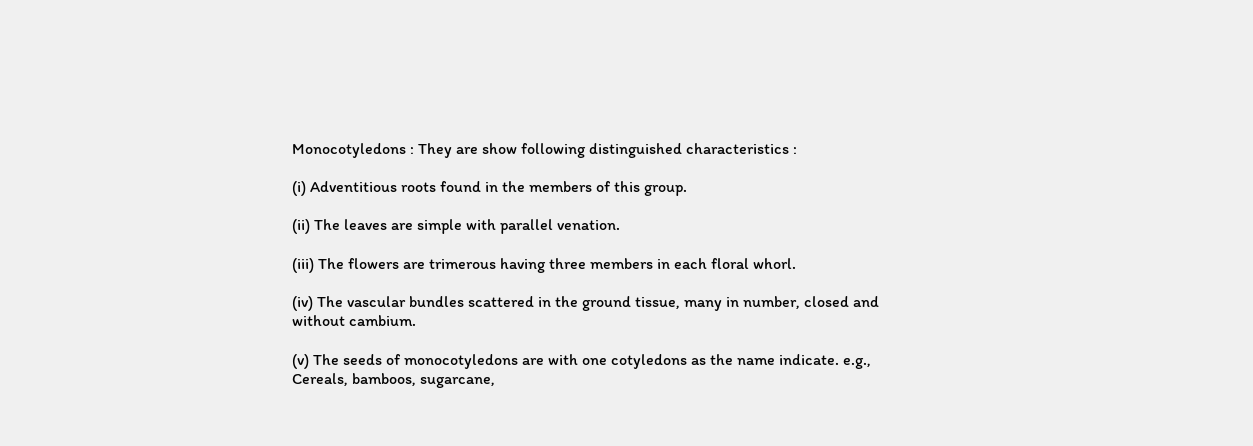Monocotyledons : They are show following distinguished characteristics :

(i) Adventitious roots found in the members of this group.

(ii) The leaves are simple with parallel venation.

(iii) The flowers are trimerous having three members in each floral whorl.

(iv) The vascular bundles scattered in the ground tissue, many in number, closed and without cambium.

(v) The seeds of monocotyledons are with one cotyledons as the name indicate. e.g., Cereals, bamboos, sugarcane,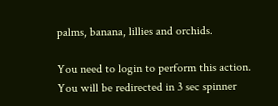palms, banana, lillies and orchids.

You need to login to perform this action.
You will be redirected in 3 sec spinner